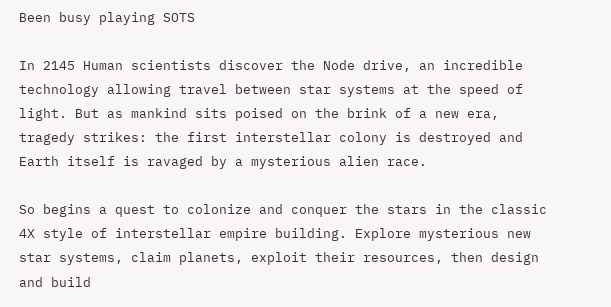Been busy playing SOTS

In 2145 Human scientists discover the Node drive, an incredible technology allowing travel between star systems at the speed of light. But as mankind sits poised on the brink of a new era, tragedy strikes: the first interstellar colony is destroyed and Earth itself is ravaged by a mysterious alien race.

So begins a quest to colonize and conquer the stars in the classic 4X style of interstellar empire building. Explore mysterious new star systems, claim planets, exploit their resources, then design and build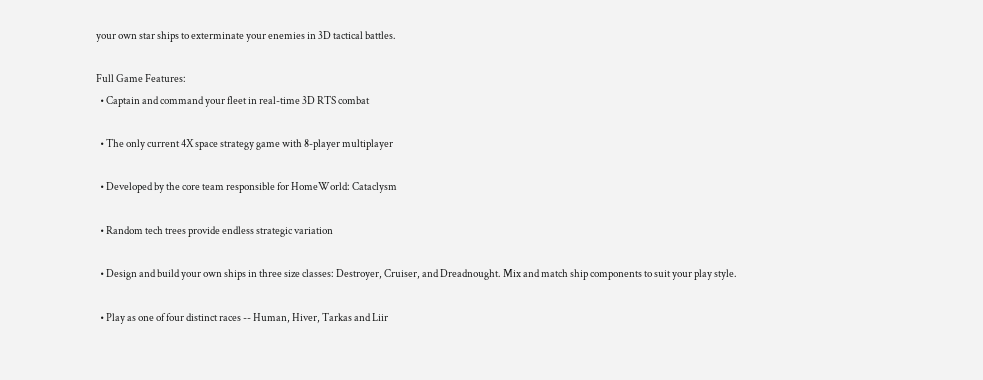your own star ships to exterminate your enemies in 3D tactical battles.

Full Game Features:
  • Captain and command your fleet in real-time 3D RTS combat

  • The only current 4X space strategy game with 8-player multiplayer

  • Developed by the core team responsible for HomeWorld: Cataclysm

  • Random tech trees provide endless strategic variation

  • Design and build your own ships in three size classes: Destroyer, Cruiser, and Dreadnought. Mix and match ship components to suit your play style.

  • Play as one of four distinct races -- Human, Hiver, Tarkas and Liir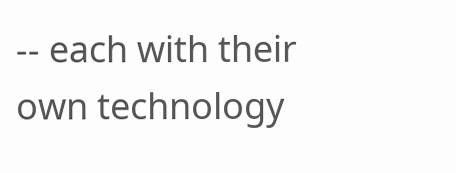-- each with their own technology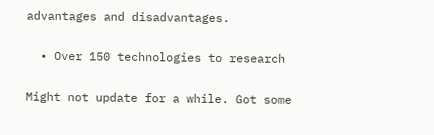advantages and disadvantages.

  • Over 150 technologies to research

Might not update for a while. Got some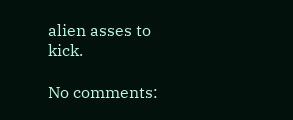alien asses to kick.

No comments: